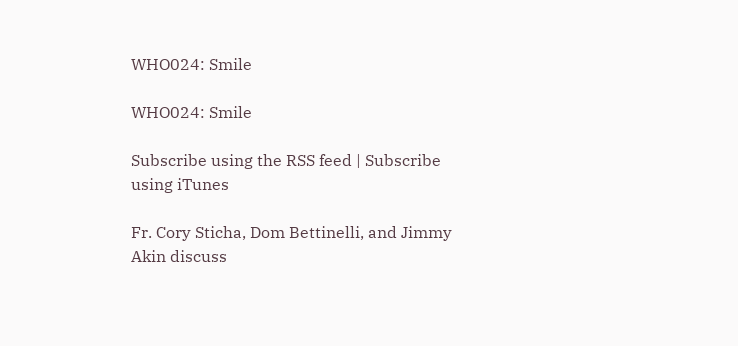WHO024: Smile

WHO024: Smile

Subscribe using the RSS feed | Subscribe using iTunes

Fr. Cory Sticha, Dom Bettinelli, and Jimmy Akin discuss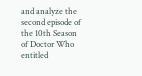and analyze the second episode of the 10th Season of Doctor Who entitled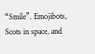“Smile”. Emojibots, Scots in space, and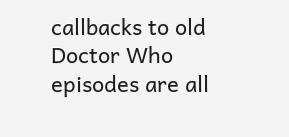callbacks to old Doctor Who episodes are all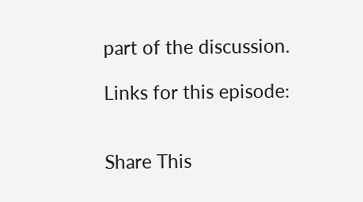part of the discussion.

Links for this episode:


Share This